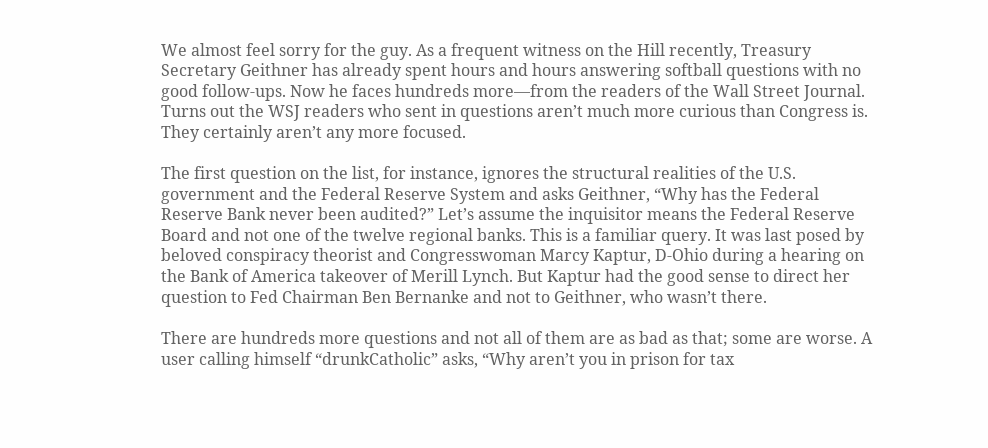We almost feel sorry for the guy. As a frequent witness on the Hill recently, Treasury Secretary Geithner has already spent hours and hours answering softball questions with no good follow-ups. Now he faces hundreds more—from the readers of the Wall Street Journal. Turns out the WSJ readers who sent in questions aren’t much more curious than Congress is. They certainly aren’t any more focused.

The first question on the list, for instance, ignores the structural realities of the U.S. government and the Federal Reserve System and asks Geithner, “Why has the Federal Reserve Bank never been audited?” Let’s assume the inquisitor means the Federal Reserve Board and not one of the twelve regional banks. This is a familiar query. It was last posed by beloved conspiracy theorist and Congresswoman Marcy Kaptur, D-Ohio during a hearing on the Bank of America takeover of Merill Lynch. But Kaptur had the good sense to direct her question to Fed Chairman Ben Bernanke and not to Geithner, who wasn’t there.

There are hundreds more questions and not all of them are as bad as that; some are worse. A user calling himself “drunkCatholic” asks, “Why aren’t you in prison for tax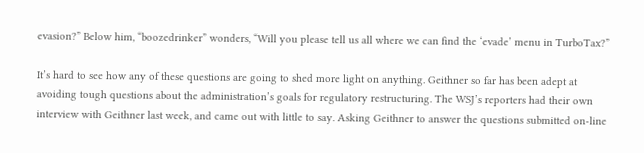evasion?” Below him, “boozedrinker” wonders, “Will you please tell us all where we can find the ‘evade’ menu in TurboTax?”

It’s hard to see how any of these questions are going to shed more light on anything. Geithner so far has been adept at avoiding tough questions about the administration’s goals for regulatory restructuring. The WSJ’s reporters had their own interview with Geithner last week, and came out with little to say. Asking Geithner to answer the questions submitted on-line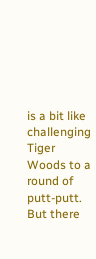is a bit like challenging Tiger Woods to a round of putt-putt. But there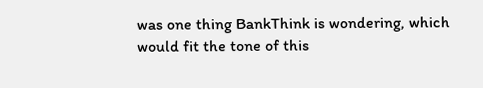was one thing BankThink is wondering, which would fit the tone of this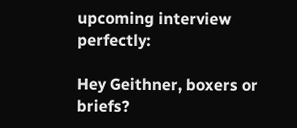upcoming interview perfectly:

Hey Geithner, boxers or briefs?